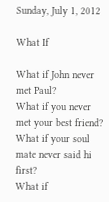Sunday, July 1, 2012

What If

What if John never met Paul?
What if you never met your best friend?
What if your soul mate never said hi first?
What if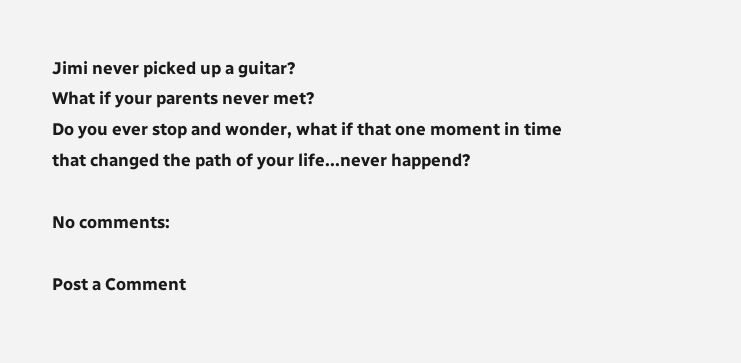Jimi never picked up a guitar?
What if your parents never met?
Do you ever stop and wonder, what if that one moment in time that changed the path of your life...never happend?

No comments:

Post a Comment